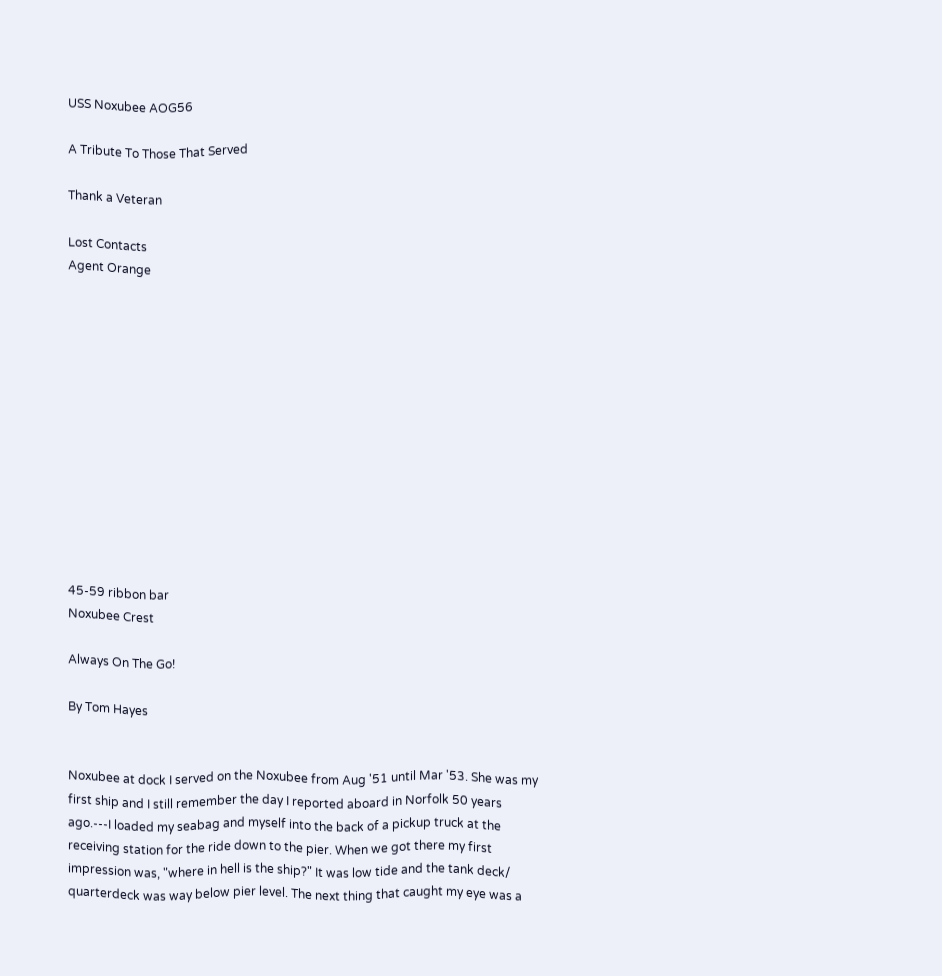USS Noxubee AOG56

A Tribute To Those That Served

Thank a Veteran

Lost Contacts
Agent Orange













45-59 ribbon bar
Noxubee Crest

Always On The Go!

By Tom Hayes


Noxubee at dock I served on the Noxubee from Aug '51 until Mar '53. She was my first ship and I still remember the day I reported aboard in Norfolk 50 years ago.---I loaded my seabag and myself into the back of a pickup truck at the receiving station for the ride down to the pier. When we got there my first impression was, "where in hell is the ship?" It was low tide and the tank deck/ quarterdeck was way below pier level. The next thing that caught my eye was a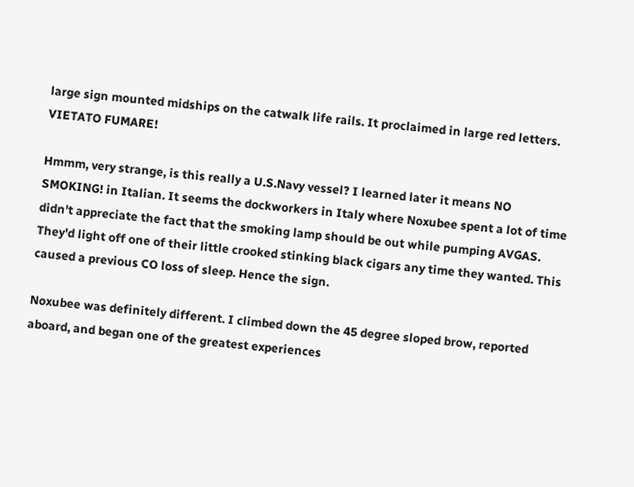large sign mounted midships on the catwalk life rails. It proclaimed in large red letters. VIETATO FUMARE!

Hmmm, very strange, is this really a U.S.Navy vessel? I learned later it means NO SMOKING! in Italian. It seems the dockworkers in Italy where Noxubee spent a lot of time didn't appreciate the fact that the smoking lamp should be out while pumping AVGAS. They'd light off one of their little crooked stinking black cigars any time they wanted. This caused a previous CO loss of sleep. Hence the sign.

Noxubee was definitely different. I climbed down the 45 degree sloped brow, reported aboard, and began one of the greatest experiences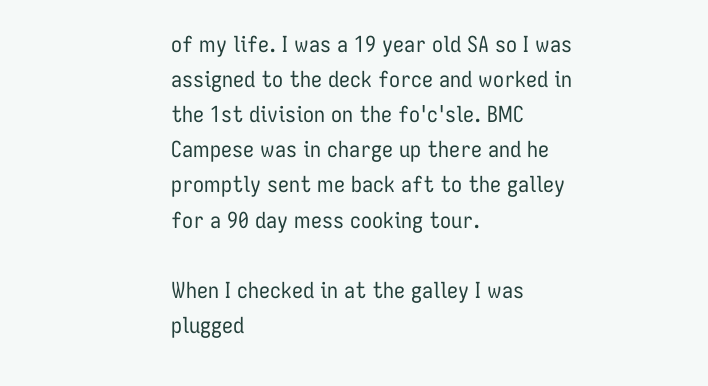of my life. I was a 19 year old SA so I was assigned to the deck force and worked in the 1st division on the fo'c'sle. BMC Campese was in charge up there and he promptly sent me back aft to the galley for a 90 day mess cooking tour.

When I checked in at the galley I was plugged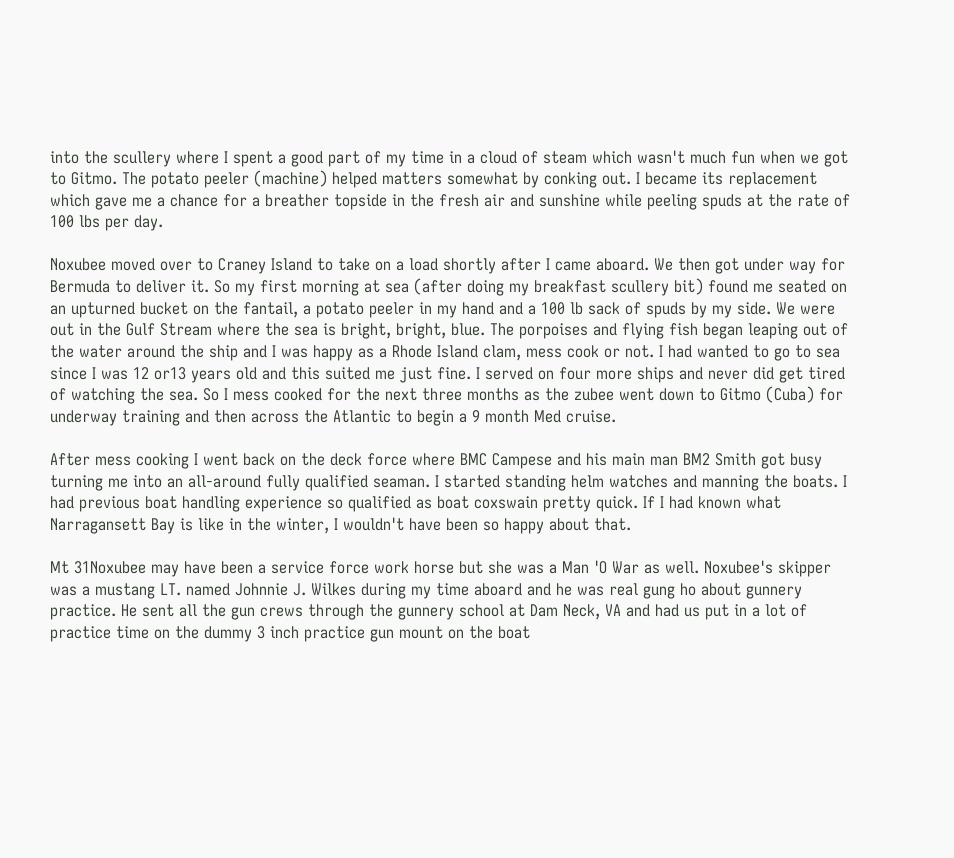into the scullery where I spent a good part of my time in a cloud of steam which wasn't much fun when we got to Gitmo. The potato peeler (machine) helped matters somewhat by conking out. I became its replacement which gave me a chance for a breather topside in the fresh air and sunshine while peeling spuds at the rate of 100 lbs per day.

Noxubee moved over to Craney Island to take on a load shortly after I came aboard. We then got under way for Bermuda to deliver it. So my first morning at sea (after doing my breakfast scullery bit) found me seated on an upturned bucket on the fantail, a potato peeler in my hand and a 100 lb sack of spuds by my side. We were out in the Gulf Stream where the sea is bright, bright, blue. The porpoises and flying fish began leaping out of the water around the ship and I was happy as a Rhode Island clam, mess cook or not. I had wanted to go to sea since I was 12 or13 years old and this suited me just fine. I served on four more ships and never did get tired of watching the sea. So I mess cooked for the next three months as the zubee went down to Gitmo (Cuba) for underway training and then across the Atlantic to begin a 9 month Med cruise.

After mess cooking I went back on the deck force where BMC Campese and his main man BM2 Smith got busy turning me into an all-around fully qualified seaman. I started standing helm watches and manning the boats. I had previous boat handling experience so qualified as boat coxswain pretty quick. If I had known what Narragansett Bay is like in the winter, I wouldn't have been so happy about that.

Mt 31Noxubee may have been a service force work horse but she was a Man 'O War as well. Noxubee's skipper was a mustang LT. named Johnnie J. Wilkes during my time aboard and he was real gung ho about gunnery practice. He sent all the gun crews through the gunnery school at Dam Neck, VA and had us put in a lot of practice time on the dummy 3 inch practice gun mount on the boat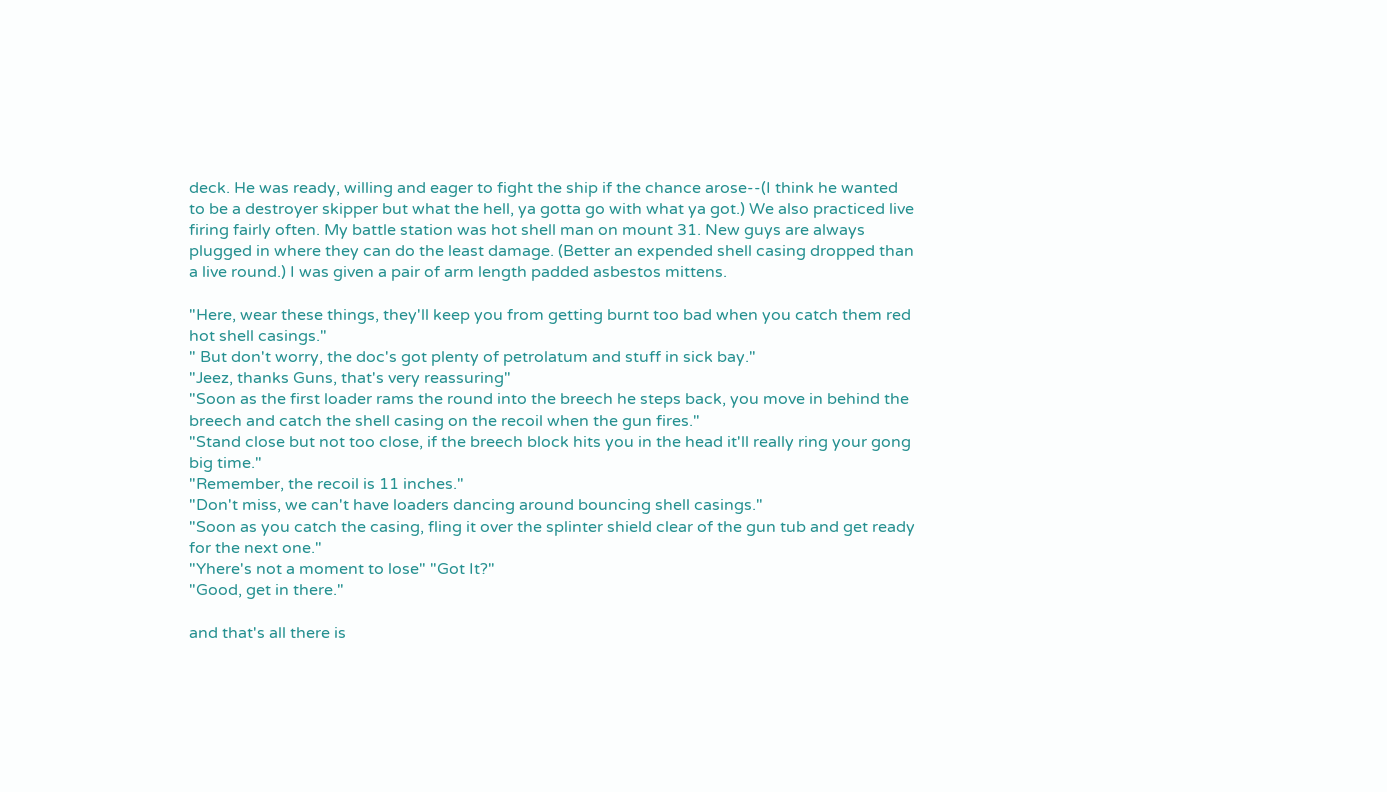deck. He was ready, willing and eager to fight the ship if the chance arose--(I think he wanted to be a destroyer skipper but what the hell, ya gotta go with what ya got.) We also practiced live firing fairly often. My battle station was hot shell man on mount 31. New guys are always plugged in where they can do the least damage. (Better an expended shell casing dropped than a live round.) I was given a pair of arm length padded asbestos mittens.

"Here, wear these things, they'll keep you from getting burnt too bad when you catch them red hot shell casings."
" But don't worry, the doc's got plenty of petrolatum and stuff in sick bay."
"Jeez, thanks Guns, that's very reassuring"
"Soon as the first loader rams the round into the breech he steps back, you move in behind the breech and catch the shell casing on the recoil when the gun fires."
"Stand close but not too close, if the breech block hits you in the head it'll really ring your gong big time."
"Remember, the recoil is 11 inches."
"Don't miss, we can't have loaders dancing around bouncing shell casings."
"Soon as you catch the casing, fling it over the splinter shield clear of the gun tub and get ready for the next one."
"Yhere's not a moment to lose" "Got It?"
"Good, get in there."

and that's all there is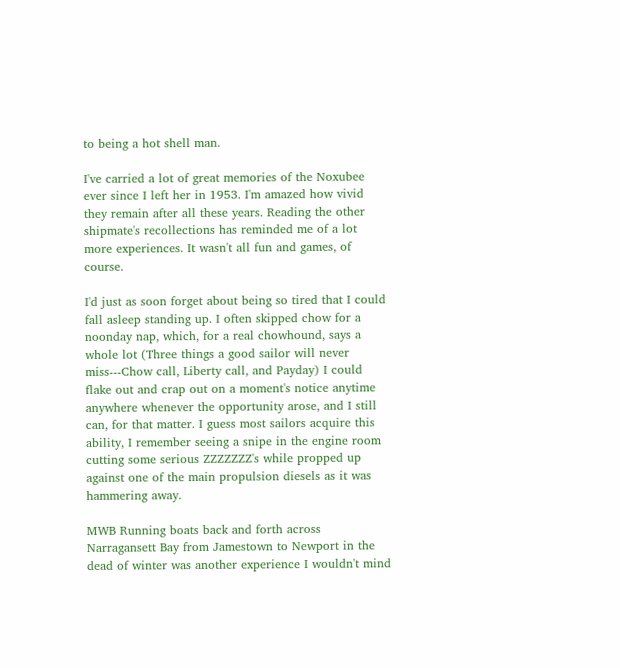to being a hot shell man.

I've carried a lot of great memories of the Noxubee ever since I left her in 1953. I'm amazed how vivid they remain after all these years. Reading the other shipmate's recollections has reminded me of a lot more experiences. It wasn't all fun and games, of course.

I'd just as soon forget about being so tired that I could fall asleep standing up. I often skipped chow for a noonday nap, which, for a real chowhound, says a whole lot (Three things a good sailor will never miss---Chow call, Liberty call, and Payday) I could flake out and crap out on a moment's notice anytime anywhere whenever the opportunity arose, and I still can, for that matter. I guess most sailors acquire this ability, I remember seeing a snipe in the engine room cutting some serious ZZZZZZZ's while propped up against one of the main propulsion diesels as it was hammering away.

MWB Running boats back and forth across Narragansett Bay from Jamestown to Newport in the dead of winter was another experience I wouldn't mind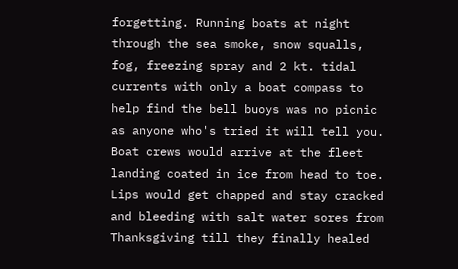forgetting. Running boats at night through the sea smoke, snow squalls, fog, freezing spray and 2 kt. tidal currents with only a boat compass to help find the bell buoys was no picnic as anyone who's tried it will tell you. Boat crews would arrive at the fleet landing coated in ice from head to toe. Lips would get chapped and stay cracked and bleeding with salt water sores from Thanksgiving till they finally healed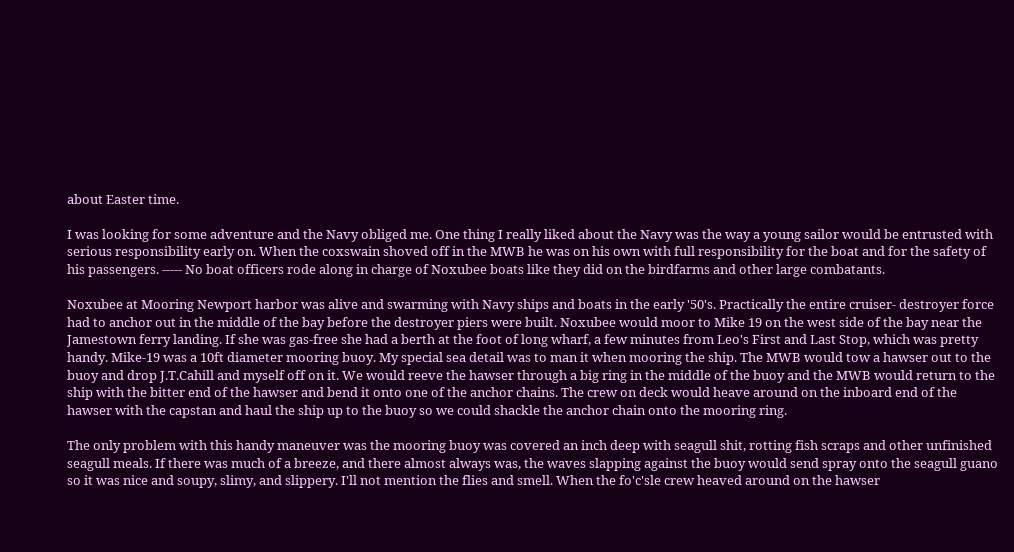about Easter time.

I was looking for some adventure and the Navy obliged me. One thing I really liked about the Navy was the way a young sailor would be entrusted with serious responsibility early on. When the coxswain shoved off in the MWB he was on his own with full responsibility for the boat and for the safety of his passengers. ----- No boat officers rode along in charge of Noxubee boats like they did on the birdfarms and other large combatants.

Noxubee at Mooring Newport harbor was alive and swarming with Navy ships and boats in the early '50's. Practically the entire cruiser- destroyer force had to anchor out in the middle of the bay before the destroyer piers were built. Noxubee would moor to Mike 19 on the west side of the bay near the Jamestown ferry landing. If she was gas-free she had a berth at the foot of long wharf, a few minutes from Leo's First and Last Stop, which was pretty handy. Mike-19 was a 10ft diameter mooring buoy. My special sea detail was to man it when mooring the ship. The MWB would tow a hawser out to the buoy and drop J.T.Cahill and myself off on it. We would reeve the hawser through a big ring in the middle of the buoy and the MWB would return to the ship with the bitter end of the hawser and bend it onto one of the anchor chains. The crew on deck would heave around on the inboard end of the hawser with the capstan and haul the ship up to the buoy so we could shackle the anchor chain onto the mooring ring.

The only problem with this handy maneuver was the mooring buoy was covered an inch deep with seagull shit, rotting fish scraps and other unfinished seagull meals. If there was much of a breeze, and there almost always was, the waves slapping against the buoy would send spray onto the seagull guano so it was nice and soupy, slimy, and slippery. I'll not mention the flies and smell. When the fo'c'sle crew heaved around on the hawser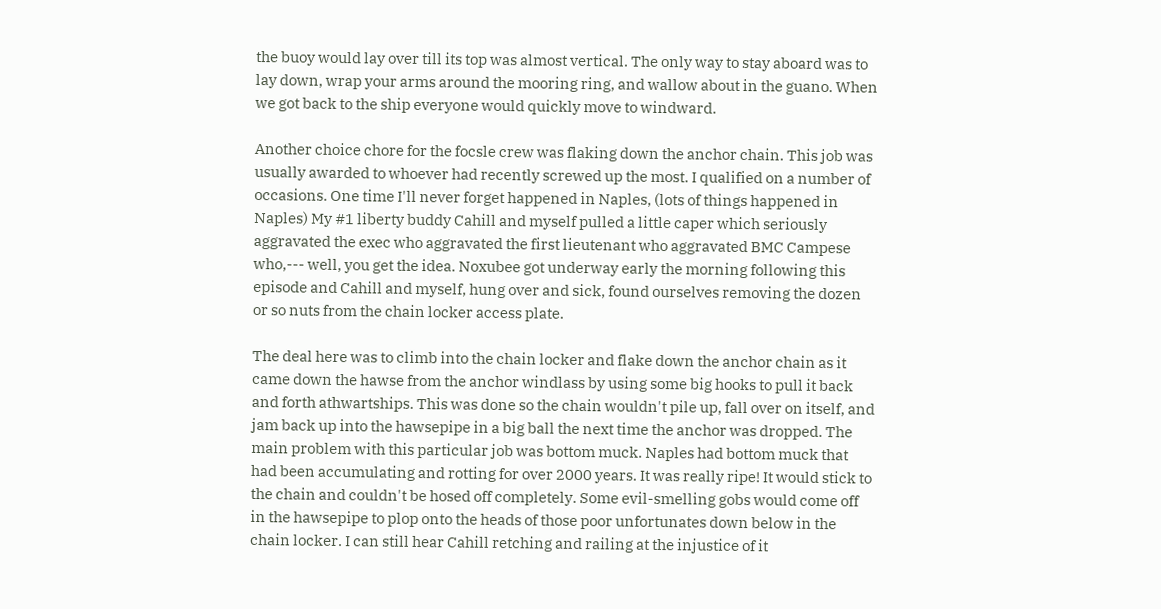the buoy would lay over till its top was almost vertical. The only way to stay aboard was to lay down, wrap your arms around the mooring ring, and wallow about in the guano. When we got back to the ship everyone would quickly move to windward.

Another choice chore for the focsle crew was flaking down the anchor chain. This job was usually awarded to whoever had recently screwed up the most. I qualified on a number of occasions. One time I'll never forget happened in Naples, (lots of things happened in Naples) My #1 liberty buddy Cahill and myself pulled a little caper which seriously aggravated the exec who aggravated the first lieutenant who aggravated BMC Campese who,--- well, you get the idea. Noxubee got underway early the morning following this episode and Cahill and myself, hung over and sick, found ourselves removing the dozen or so nuts from the chain locker access plate.

The deal here was to climb into the chain locker and flake down the anchor chain as it came down the hawse from the anchor windlass by using some big hooks to pull it back and forth athwartships. This was done so the chain wouldn't pile up, fall over on itself, and jam back up into the hawsepipe in a big ball the next time the anchor was dropped. The main problem with this particular job was bottom muck. Naples had bottom muck that had been accumulating and rotting for over 2000 years. It was really ripe! It would stick to the chain and couldn't be hosed off completely. Some evil-smelling gobs would come off in the hawsepipe to plop onto the heads of those poor unfortunates down below in the chain locker. I can still hear Cahill retching and railing at the injustice of it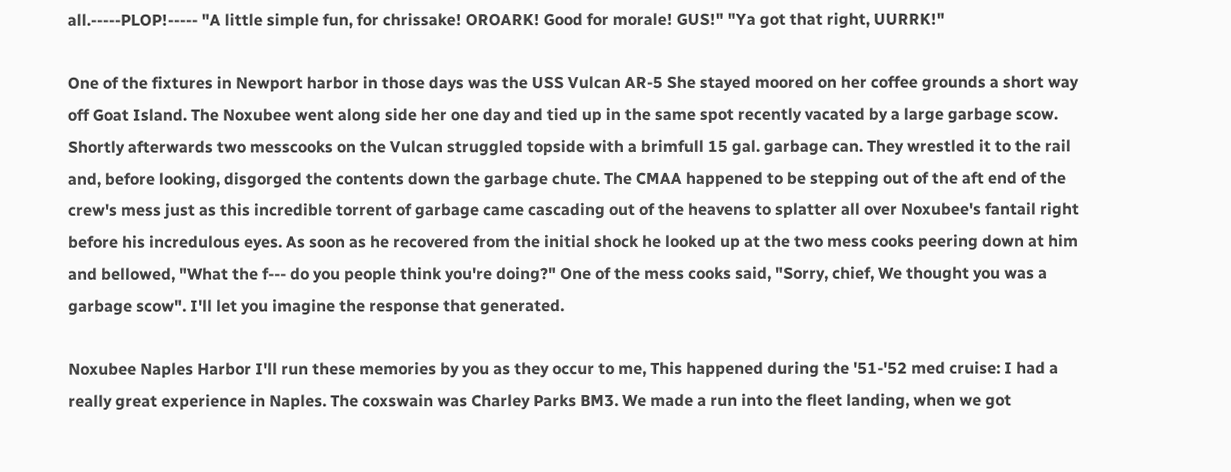all.-----PLOP!----- "A little simple fun, for chrissake! OROARK! Good for morale! GUS!" "Ya got that right, UURRK!"

One of the fixtures in Newport harbor in those days was the USS Vulcan AR-5 She stayed moored on her coffee grounds a short way off Goat Island. The Noxubee went along side her one day and tied up in the same spot recently vacated by a large garbage scow. Shortly afterwards two messcooks on the Vulcan struggled topside with a brimfull 15 gal. garbage can. They wrestled it to the rail and, before looking, disgorged the contents down the garbage chute. The CMAA happened to be stepping out of the aft end of the crew's mess just as this incredible torrent of garbage came cascading out of the heavens to splatter all over Noxubee's fantail right before his incredulous eyes. As soon as he recovered from the initial shock he looked up at the two mess cooks peering down at him and bellowed, "What the f--- do you people think you're doing?" One of the mess cooks said, "Sorry, chief, We thought you was a garbage scow". I'll let you imagine the response that generated.

Noxubee Naples Harbor I'll run these memories by you as they occur to me, This happened during the '51-'52 med cruise: I had a really great experience in Naples. The coxswain was Charley Parks BM3. We made a run into the fleet landing, when we got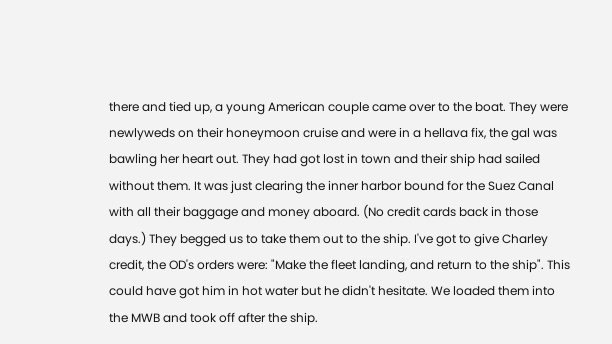there and tied up, a young American couple came over to the boat. They were newlyweds on their honeymoon cruise and were in a hellava fix, the gal was bawling her heart out. They had got lost in town and their ship had sailed without them. It was just clearing the inner harbor bound for the Suez Canal with all their baggage and money aboard. (No credit cards back in those days.) They begged us to take them out to the ship. I've got to give Charley credit, the OD's orders were: "Make the fleet landing, and return to the ship". This could have got him in hot water but he didn't hesitate. We loaded them into the MWB and took off after the ship.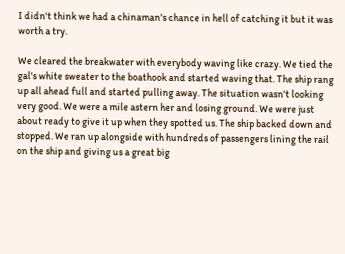I didn't think we had a chinaman's chance in hell of catching it but it was worth a try.

We cleared the breakwater with everybody waving like crazy. We tied the gal's white sweater to the boathook and started waving that. The ship rang up all ahead full and started pulling away. The situation wasn't looking very good. We were a mile astern her and losing ground. We were just about ready to give it up when they spotted us. The ship backed down and stopped. We ran up alongside with hundreds of passengers lining the rail on the ship and giving us a great big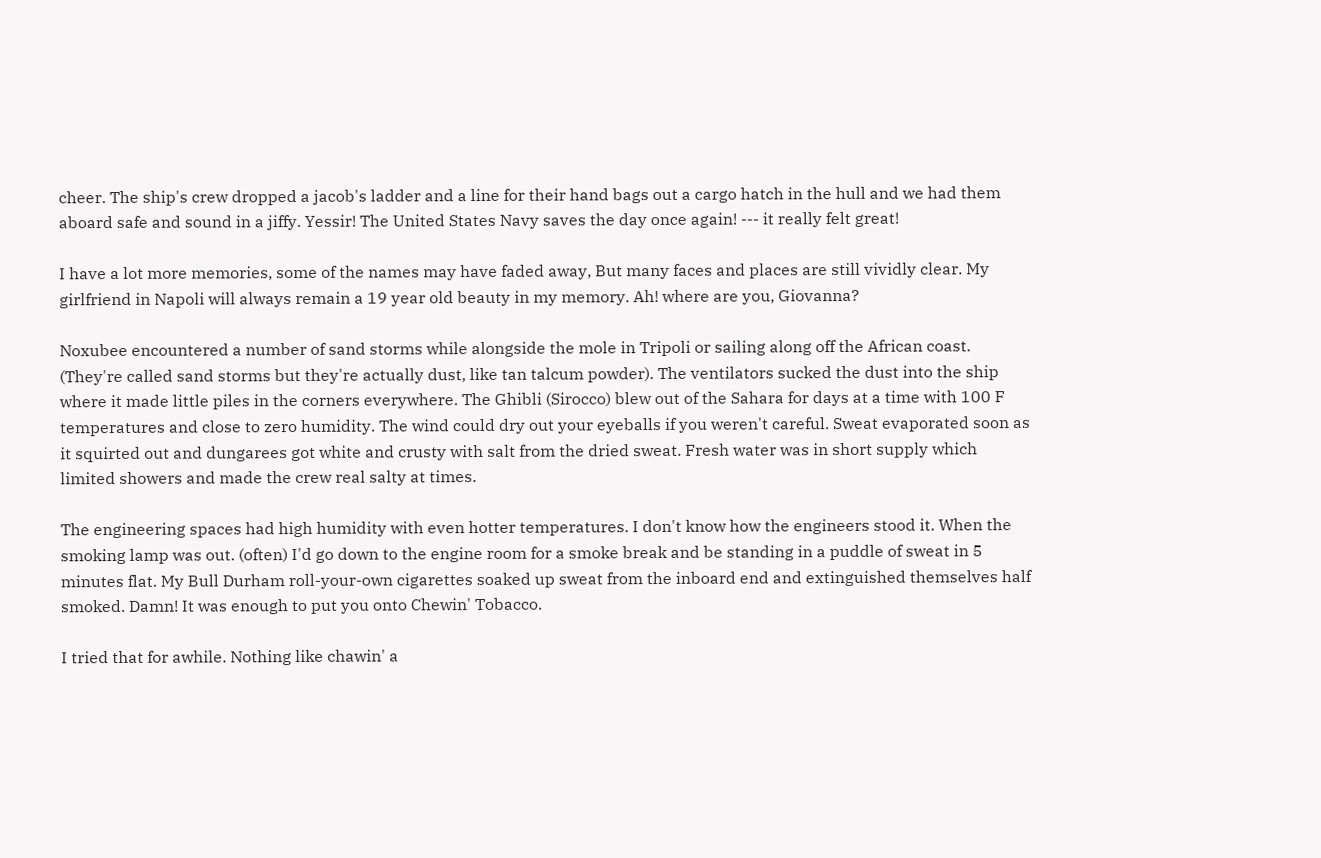cheer. The ship's crew dropped a jacob's ladder and a line for their hand bags out a cargo hatch in the hull and we had them aboard safe and sound in a jiffy. Yessir! The United States Navy saves the day once again! --- it really felt great!

I have a lot more memories, some of the names may have faded away, But many faces and places are still vividly clear. My girlfriend in Napoli will always remain a 19 year old beauty in my memory. Ah! where are you, Giovanna?

Noxubee encountered a number of sand storms while alongside the mole in Tripoli or sailing along off the African coast. (They're called sand storms but they're actually dust, like tan talcum powder). The ventilators sucked the dust into the ship where it made little piles in the corners everywhere. The Ghibli (Sirocco) blew out of the Sahara for days at a time with 100 F temperatures and close to zero humidity. The wind could dry out your eyeballs if you weren't careful. Sweat evaporated soon as it squirted out and dungarees got white and crusty with salt from the dried sweat. Fresh water was in short supply which limited showers and made the crew real salty at times.

The engineering spaces had high humidity with even hotter temperatures. I don't know how the engineers stood it. When the smoking lamp was out. (often) I'd go down to the engine room for a smoke break and be standing in a puddle of sweat in 5 minutes flat. My Bull Durham roll-your-own cigarettes soaked up sweat from the inboard end and extinguished themselves half smoked. Damn! It was enough to put you onto Chewin' Tobacco.

I tried that for awhile. Nothing like chawin' a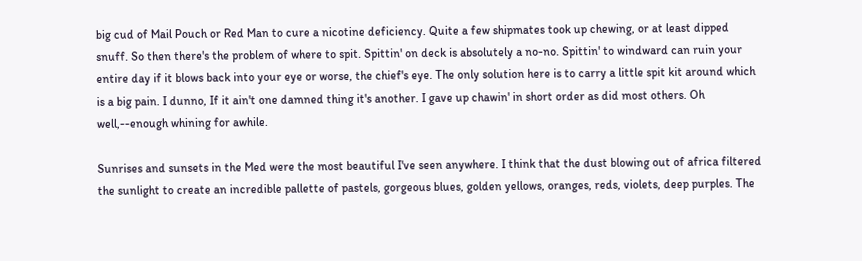big cud of Mail Pouch or Red Man to cure a nicotine deficiency. Quite a few shipmates took up chewing, or at least dipped snuff. So then there's the problem of where to spit. Spittin' on deck is absolutely a no-no. Spittin' to windward can ruin your entire day if it blows back into your eye or worse, the chief's eye. The only solution here is to carry a little spit kit around which is a big pain. I dunno, If it ain't one damned thing it's another. I gave up chawin' in short order as did most others. Oh well,--enough whining for awhile.

Sunrises and sunsets in the Med were the most beautiful I've seen anywhere. I think that the dust blowing out of africa filtered the sunlight to create an incredible pallette of pastels, gorgeous blues, golden yellows, oranges, reds, violets, deep purples. The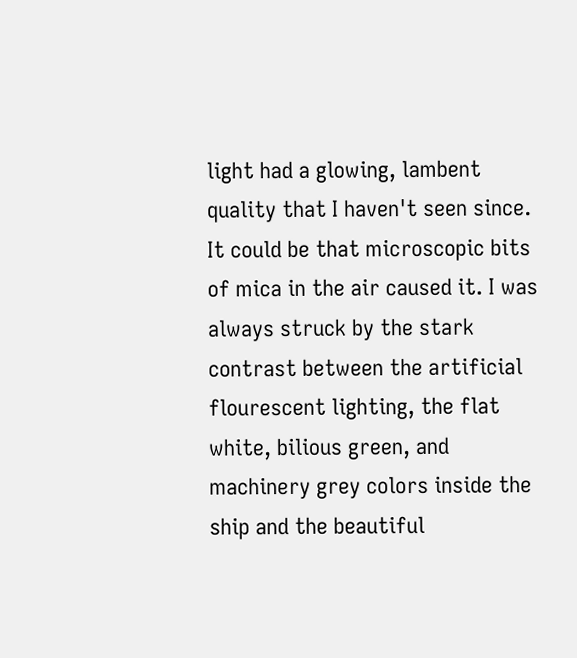light had a glowing, lambent quality that I haven't seen since. It could be that microscopic bits of mica in the air caused it. I was always struck by the stark contrast between the artificial flourescent lighting, the flat white, bilious green, and machinery grey colors inside the ship and the beautiful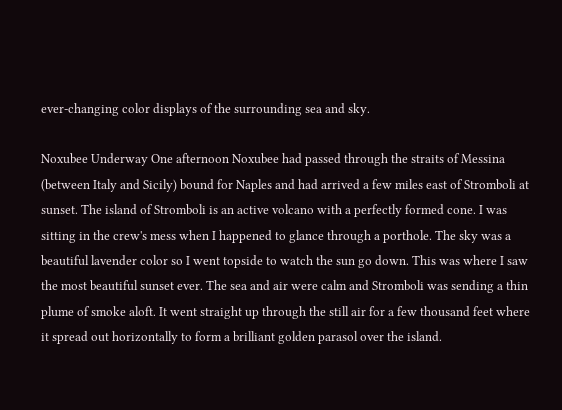ever-changing color displays of the surrounding sea and sky.

Noxubee Underway One afternoon Noxubee had passed through the straits of Messina (between Italy and Sicily) bound for Naples and had arrived a few miles east of Stromboli at sunset. The island of Stromboli is an active volcano with a perfectly formed cone. I was sitting in the crew's mess when I happened to glance through a porthole. The sky was a beautiful lavender color so I went topside to watch the sun go down. This was where I saw the most beautiful sunset ever. The sea and air were calm and Stromboli was sending a thin plume of smoke aloft. It went straight up through the still air for a few thousand feet where it spread out horizontally to form a brilliant golden parasol over the island.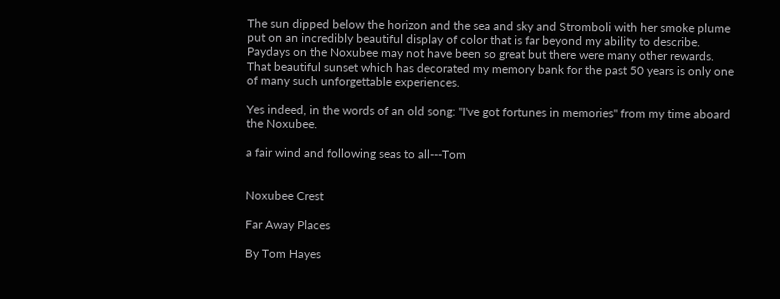The sun dipped below the horizon and the sea and sky and Stromboli with her smoke plume put on an incredibly beautiful display of color that is far beyond my ability to describe. Paydays on the Noxubee may not have been so great but there were many other rewards. That beautiful sunset which has decorated my memory bank for the past 50 years is only one of many such unforgettable experiences.

Yes indeed, in the words of an old song: "I've got fortunes in memories" from my time aboard the Noxubee.

a fair wind and following seas to all---Tom


Noxubee Crest

Far Away Places

By Tom Hayes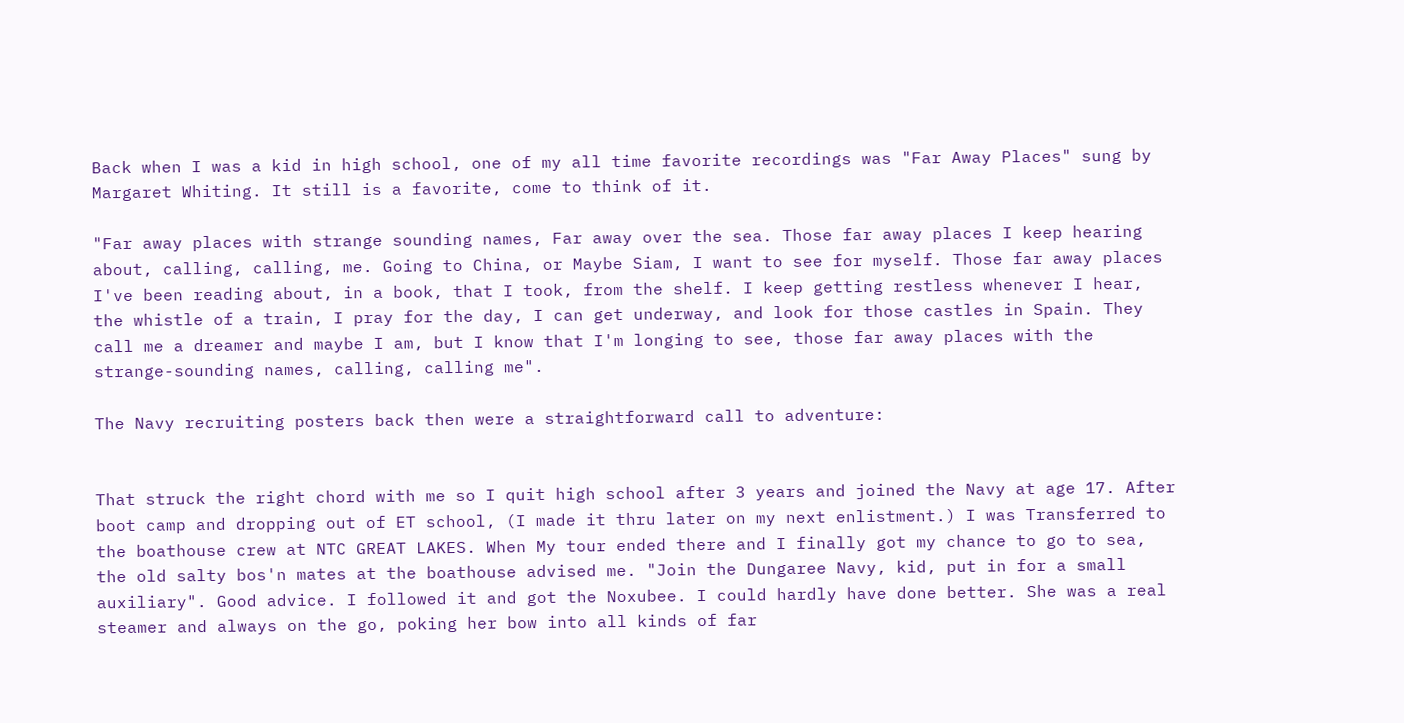Back when I was a kid in high school, one of my all time favorite recordings was "Far Away Places" sung by Margaret Whiting. It still is a favorite, come to think of it.

"Far away places with strange sounding names, Far away over the sea. Those far away places I keep hearing about, calling, calling, me. Going to China, or Maybe Siam, I want to see for myself. Those far away places I've been reading about, in a book, that I took, from the shelf. I keep getting restless whenever I hear, the whistle of a train, I pray for the day, I can get underway, and look for those castles in Spain. They call me a dreamer and maybe I am, but I know that I'm longing to see, those far away places with the strange-sounding names, calling, calling me".

The Navy recruiting posters back then were a straightforward call to adventure:


That struck the right chord with me so I quit high school after 3 years and joined the Navy at age 17. After boot camp and dropping out of ET school, (I made it thru later on my next enlistment.) I was Transferred to the boathouse crew at NTC GREAT LAKES. When My tour ended there and I finally got my chance to go to sea, the old salty bos'n mates at the boathouse advised me. "Join the Dungaree Navy, kid, put in for a small auxiliary". Good advice. I followed it and got the Noxubee. I could hardly have done better. She was a real steamer and always on the go, poking her bow into all kinds of far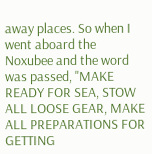away places. So when I went aboard the Noxubee and the word was passed, "MAKE READY FOR SEA, STOW ALL LOOSE GEAR, MAKE ALL PREPARATIONS FOR GETTING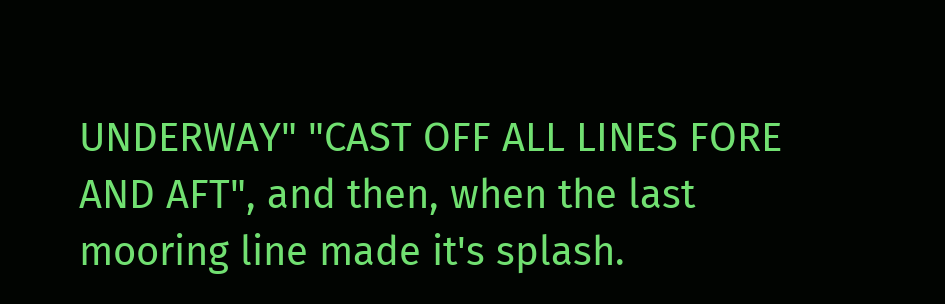UNDERWAY" "CAST OFF ALL LINES FORE AND AFT", and then, when the last mooring line made it's splash.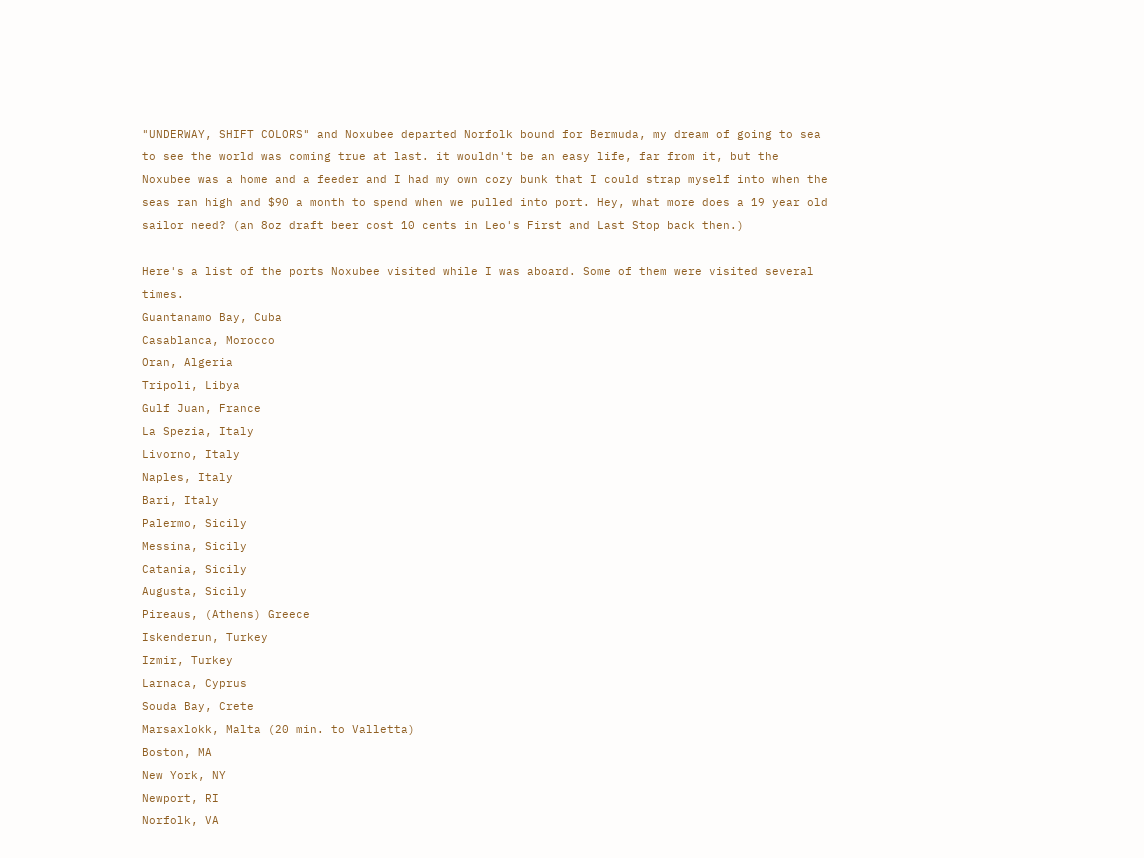"UNDERWAY, SHIFT COLORS" and Noxubee departed Norfolk bound for Bermuda, my dream of going to sea to see the world was coming true at last. it wouldn't be an easy life, far from it, but the Noxubee was a home and a feeder and I had my own cozy bunk that I could strap myself into when the seas ran high and $90 a month to spend when we pulled into port. Hey, what more does a 19 year old sailor need? (an 8oz draft beer cost 10 cents in Leo's First and Last Stop back then.)

Here's a list of the ports Noxubee visited while I was aboard. Some of them were visited several times.
Guantanamo Bay, Cuba
Casablanca, Morocco
Oran, Algeria
Tripoli, Libya
Gulf Juan, France
La Spezia, Italy
Livorno, Italy
Naples, Italy
Bari, Italy
Palermo, Sicily
Messina, Sicily
Catania, Sicily
Augusta, Sicily
Pireaus, (Athens) Greece
Iskenderun, Turkey
Izmir, Turkey
Larnaca, Cyprus
Souda Bay, Crete
Marsaxlokk, Malta (20 min. to Valletta)
Boston, MA
New York, NY
Newport, RI
Norfolk, VA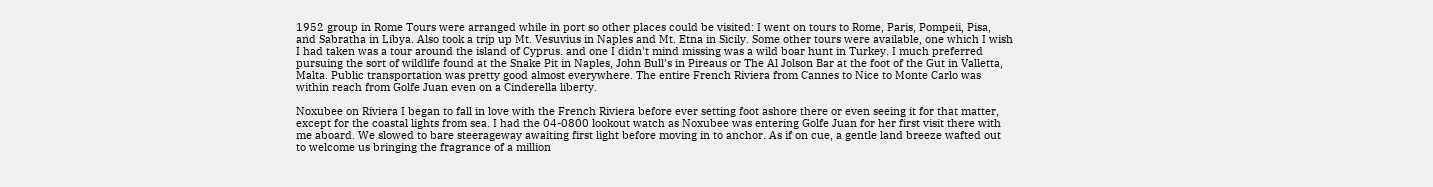1952 group in Rome Tours were arranged while in port so other places could be visited: I went on tours to Rome, Paris, Pompeii, Pisa, and Sabratha in Libya. Also took a trip up Mt. Vesuvius in Naples and Mt. Etna in Sicily. Some other tours were available, one which I wish I had taken was a tour around the island of Cyprus. and one I didn't mind missing was a wild boar hunt in Turkey. I much preferred pursuing the sort of wildlife found at the Snake Pit in Naples, John Bull's in Pireaus or The Al Jolson Bar at the foot of the Gut in Valletta, Malta. Public transportation was pretty good almost everywhere. The entire French Riviera from Cannes to Nice to Monte Carlo was within reach from Golfe Juan even on a Cinderella liberty.

Noxubee on Riviera I began to fall in love with the French Riviera before ever setting foot ashore there or even seeing it for that matter, except for the coastal lights from sea. I had the 04-0800 lookout watch as Noxubee was entering Golfe Juan for her first visit there with me aboard. We slowed to bare steerageway awaiting first light before moving in to anchor. As if on cue, a gentle land breeze wafted out to welcome us bringing the fragrance of a million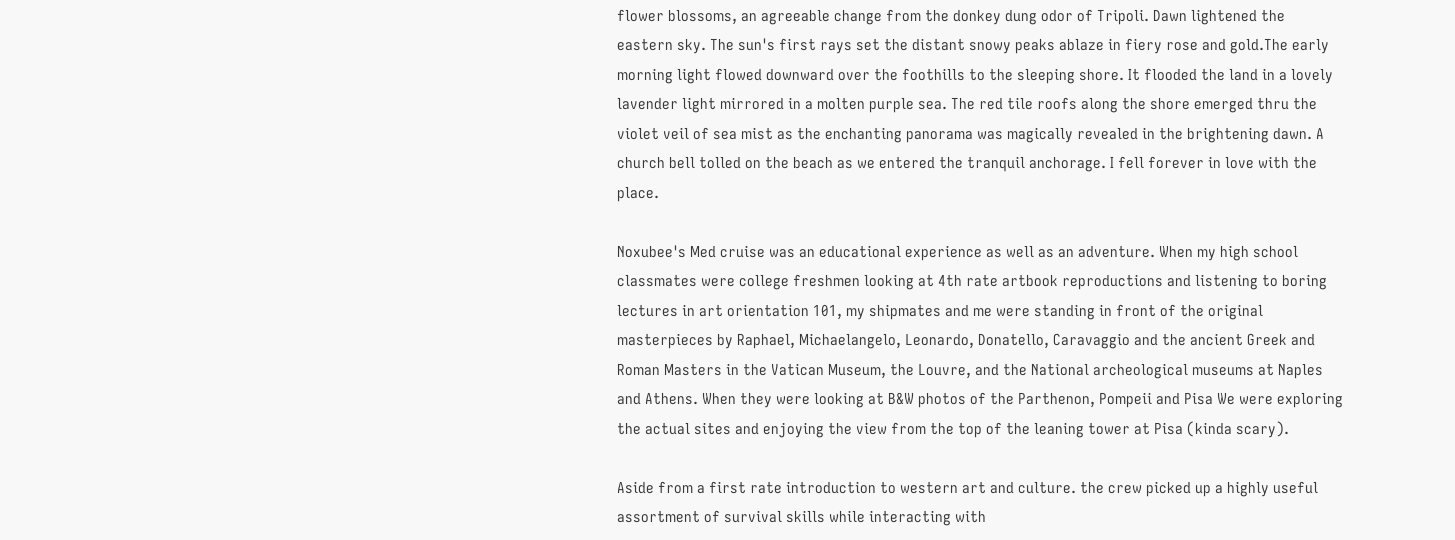flower blossoms, an agreeable change from the donkey dung odor of Tripoli. Dawn lightened the eastern sky. The sun's first rays set the distant snowy peaks ablaze in fiery rose and gold.The early morning light flowed downward over the foothills to the sleeping shore. It flooded the land in a lovely lavender light mirrored in a molten purple sea. The red tile roofs along the shore emerged thru the violet veil of sea mist as the enchanting panorama was magically revealed in the brightening dawn. A church bell tolled on the beach as we entered the tranquil anchorage. I fell forever in love with the place.

Noxubee's Med cruise was an educational experience as well as an adventure. When my high school classmates were college freshmen looking at 4th rate artbook reproductions and listening to boring lectures in art orientation 101, my shipmates and me were standing in front of the original masterpieces by Raphael, Michaelangelo, Leonardo, Donatello, Caravaggio and the ancient Greek and Roman Masters in the Vatican Museum, the Louvre, and the National archeological museums at Naples and Athens. When they were looking at B&W photos of the Parthenon, Pompeii and Pisa We were exploring the actual sites and enjoying the view from the top of the leaning tower at Pisa (kinda scary).

Aside from a first rate introduction to western art and culture. the crew picked up a highly useful assortment of survival skills while interacting with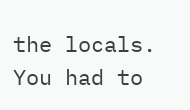the locals. You had to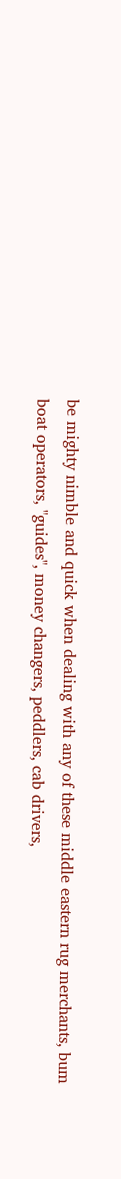be mighty nimble and quick when dealing with any of these middle eastern rug merchants, bum boat operators, "guides", money changers, peddlers, cab drivers,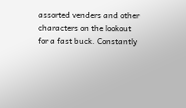assorted venders and other characters on the lookout for a fast buck. Constantly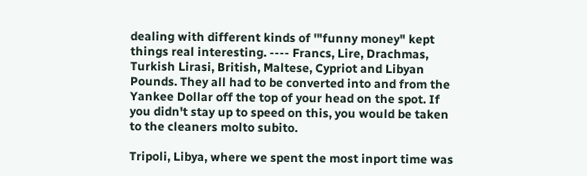dealing with different kinds of '"funny money" kept things real interesting. ---- Francs, Lire, Drachmas, Turkish Lirasi, British, Maltese, Cypriot and Libyan Pounds. They all had to be converted into and from the Yankee Dollar off the top of your head on the spot. If you didn't stay up to speed on this, you would be taken to the cleaners molto subito.

Tripoli, Libya, where we spent the most inport time was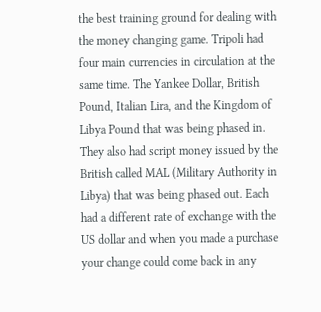the best training ground for dealing with the money changing game. Tripoli had four main currencies in circulation at the same time. The Yankee Dollar, British Pound, Italian Lira, and the Kingdom of Libya Pound that was being phased in. They also had script money issued by the British called MAL (Military Authority in Libya) that was being phased out. Each had a different rate of exchange with the US dollar and when you made a purchase your change could come back in any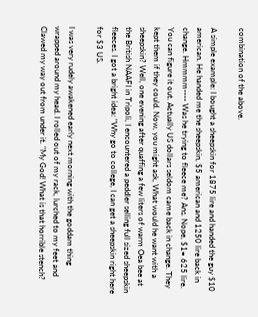combination of the above.

A simple example: I bought a sheepskin for 1875 lire and handed the guy $10 american. He handed me the sheepskin, $5 american and 1250 lire back in change. Hmmmm---- Was he trying to fleece me? Ans. Nope, $1= 625 lire. You can figure it out. Actually US dollars seldom came back in change. They kept them if they could. Now, you might ask, What would he want with a sheepskin? Well, one evening after quaffing a few liters of warm Oea bee at the British NAAFI in Tripoli, I encountered a peddler selling full sized sheepskin fleeces. I got a bright idea: "Why go to college, I can get a sheepskin right here for $3 US.

I was very rudely awakened early next morning with the goddam thing wrapped around my head. I rolled out of my rack, lurched to my feet and Clawed my way out from under it. "My God! What is that horrible stench?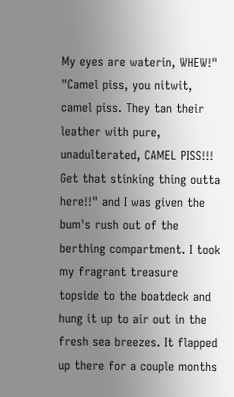My eyes are waterin, WHEW!" "Camel piss, you nitwit, camel piss. They tan their leather with pure, unadulterated, CAMEL PISS!!! Get that stinking thing outta here!!" and I was given the bum's rush out of the berthing compartment. I took my fragrant treasure topside to the boatdeck and hung it up to air out in the fresh sea breezes. It flapped up there for a couple months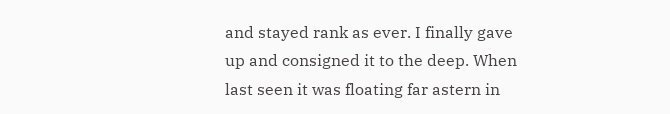and stayed rank as ever. I finally gave up and consigned it to the deep. When last seen it was floating far astern in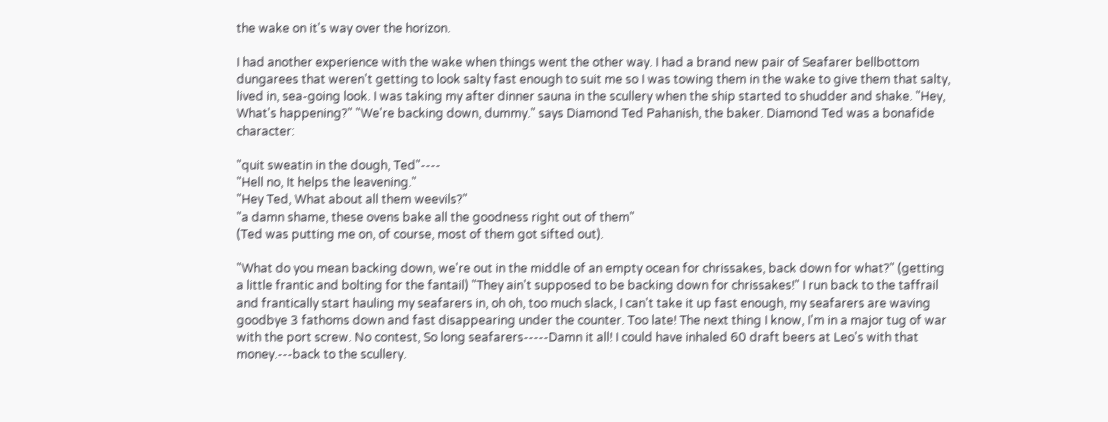the wake on it's way over the horizon.

I had another experience with the wake when things went the other way. I had a brand new pair of Seafarer bellbottom dungarees that weren't getting to look salty fast enough to suit me so I was towing them in the wake to give them that salty, lived in, sea-going look. I was taking my after dinner sauna in the scullery when the ship started to shudder and shake. "Hey, What's happening?" "We're backing down, dummy." says Diamond Ted Pahanish, the baker. Diamond Ted was a bonafide character:

"quit sweatin in the dough, Ted"----
"Hell no, It helps the leavening."
"Hey Ted, What about all them weevils?"
"a damn shame, these ovens bake all the goodness right out of them"
(Ted was putting me on, of course, most of them got sifted out).

"What do you mean backing down, we're out in the middle of an empty ocean for chrissakes, back down for what?" (getting a little frantic and bolting for the fantail) "They ain't supposed to be backing down for chrissakes!" I run back to the taffrail and frantically start hauling my seafarers in, oh oh, too much slack, I can't take it up fast enough, my seafarers are waving goodbye 3 fathoms down and fast disappearing under the counter. Too late! The next thing I know, I'm in a major tug of war with the port screw. No contest, So long seafarers-----Damn it all! I could have inhaled 60 draft beers at Leo's with that money.---back to the scullery.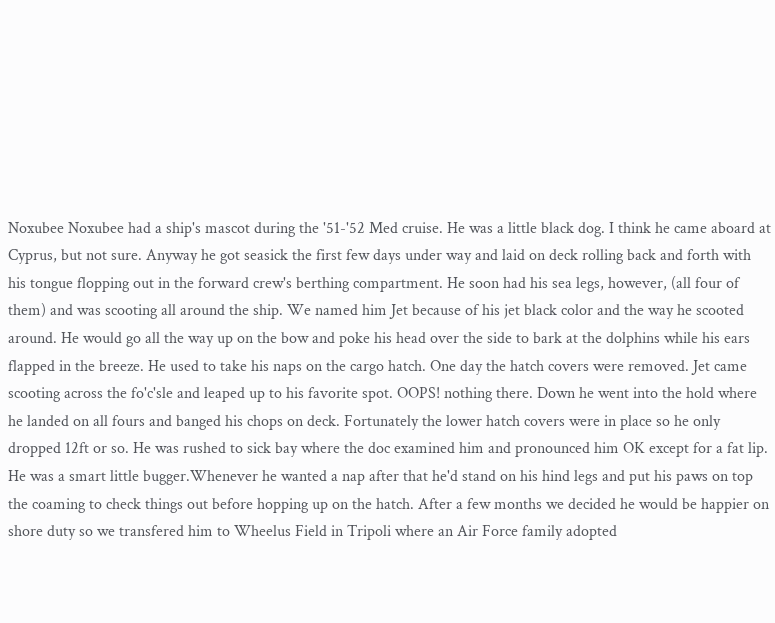Noxubee Noxubee had a ship's mascot during the '51-'52 Med cruise. He was a little black dog. I think he came aboard at Cyprus, but not sure. Anyway he got seasick the first few days under way and laid on deck rolling back and forth with his tongue flopping out in the forward crew's berthing compartment. He soon had his sea legs, however, (all four of them) and was scooting all around the ship. We named him Jet because of his jet black color and the way he scooted around. He would go all the way up on the bow and poke his head over the side to bark at the dolphins while his ears flapped in the breeze. He used to take his naps on the cargo hatch. One day the hatch covers were removed. Jet came scooting across the fo'c'sle and leaped up to his favorite spot. OOPS! nothing there. Down he went into the hold where he landed on all fours and banged his chops on deck. Fortunately the lower hatch covers were in place so he only dropped 12ft or so. He was rushed to sick bay where the doc examined him and pronounced him OK except for a fat lip. He was a smart little bugger.Whenever he wanted a nap after that he'd stand on his hind legs and put his paws on top the coaming to check things out before hopping up on the hatch. After a few months we decided he would be happier on shore duty so we transfered him to Wheelus Field in Tripoli where an Air Force family adopted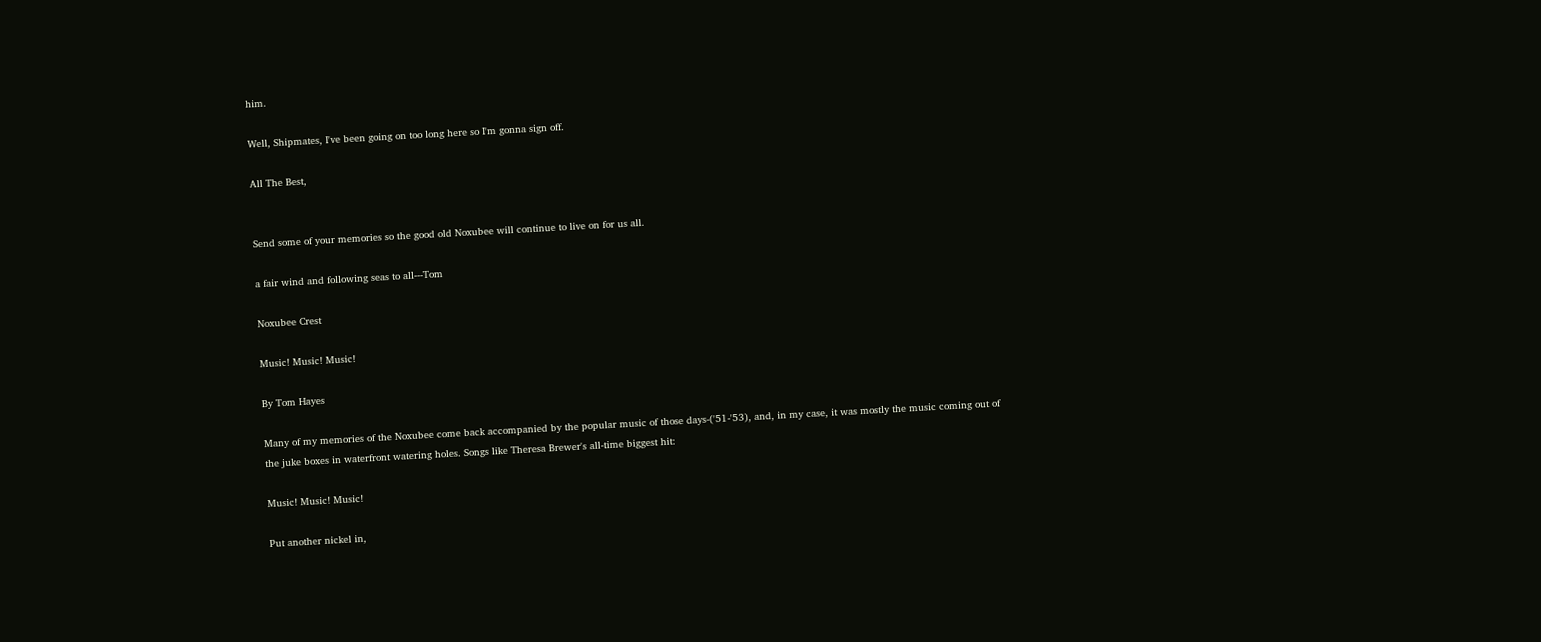him.

Well, Shipmates, I've been going on too long here so I'm gonna sign off.

All The Best,


Send some of your memories so the good old Noxubee will continue to live on for us all.

a fair wind and following seas to all---Tom

Noxubee Crest

Music! Music! Music!

By Tom Hayes

Many of my memories of the Noxubee come back accompanied by the popular music of those days-('51-'53), and, in my case, it was mostly the music coming out of the juke boxes in waterfront watering holes. Songs like Theresa Brewer's all-time biggest hit:

Music! Music! Music!

Put another nickel in,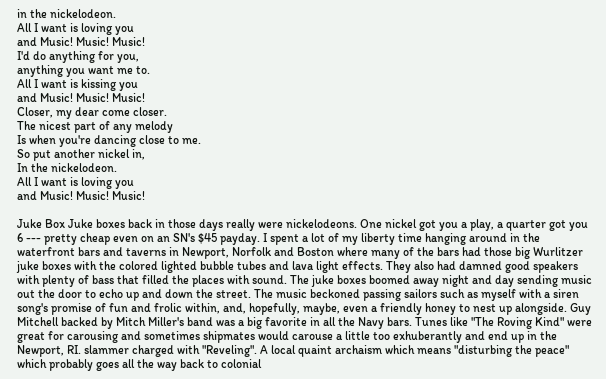in the nickelodeon.
All I want is loving you
and Music! Music! Music!
I'd do anything for you,
anything you want me to.
All I want is kissing you
and Music! Music! Music!
Closer, my dear come closer.
The nicest part of any melody
Is when you're dancing close to me.
So put another nickel in,
In the nickelodeon.
All I want is loving you
and Music! Music! Music!

Juke Box Juke boxes back in those days really were nickelodeons. One nickel got you a play, a quarter got you 6 --- pretty cheap even on an SN's $45 payday. I spent a lot of my liberty time hanging around in the waterfront bars and taverns in Newport, Norfolk and Boston where many of the bars had those big Wurlitzer juke boxes with the colored lighted bubble tubes and lava light effects. They also had damned good speakers with plenty of bass that filled the places with sound. The juke boxes boomed away night and day sending music out the door to echo up and down the street. The music beckoned passing sailors such as myself with a siren song's promise of fun and frolic within, and, hopefully, maybe, even a friendly honey to nest up alongside. Guy Mitchell backed by Mitch Miller's band was a big favorite in all the Navy bars. Tunes like "The Roving Kind" were great for carousing and sometimes shipmates would carouse a little too exhuberantly and end up in the Newport, RI. slammer charged with "Reveling". A local quaint archaism which means "disturbing the peace" which probably goes all the way back to colonial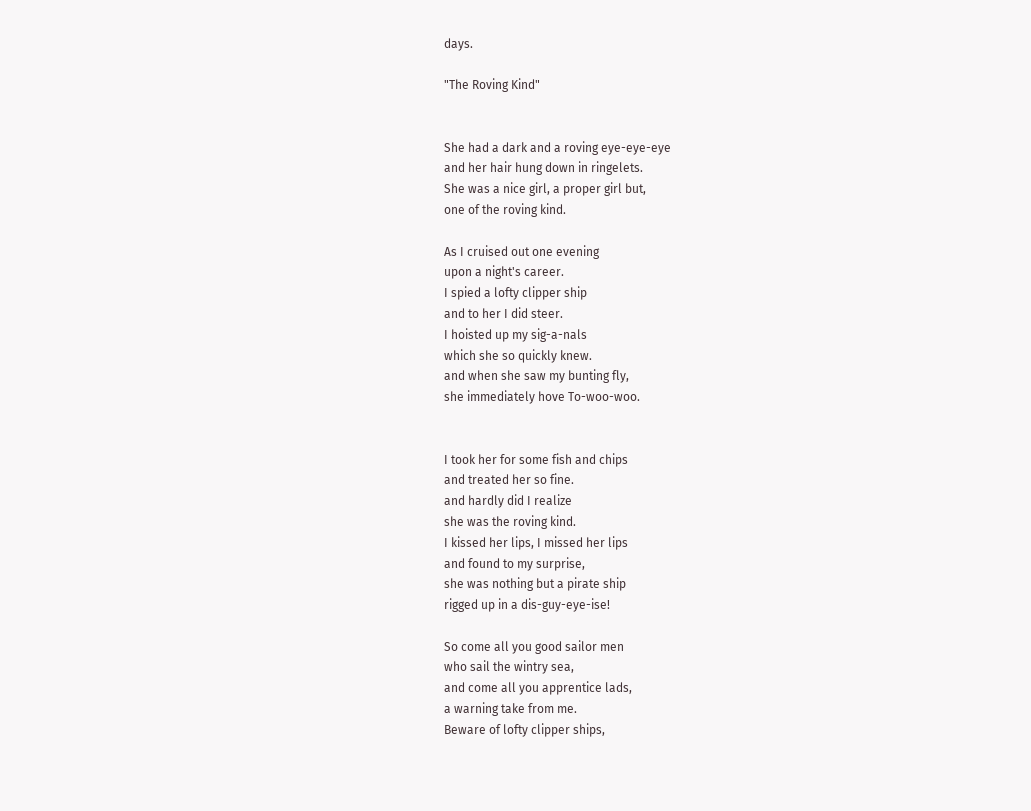days.

"The Roving Kind"


She had a dark and a roving eye-eye-eye
and her hair hung down in ringelets.
She was a nice girl, a proper girl but,
one of the roving kind.

As I cruised out one evening
upon a night's career.
I spied a lofty clipper ship
and to her I did steer.
I hoisted up my sig-a-nals
which she so quickly knew.
and when she saw my bunting fly,
she immediately hove To-woo-woo.


I took her for some fish and chips
and treated her so fine.
and hardly did I realize
she was the roving kind.
I kissed her lips, I missed her lips
and found to my surprise,
she was nothing but a pirate ship
rigged up in a dis-guy-eye-ise!

So come all you good sailor men
who sail the wintry sea,
and come all you apprentice lads,
a warning take from me.
Beware of lofty clipper ships,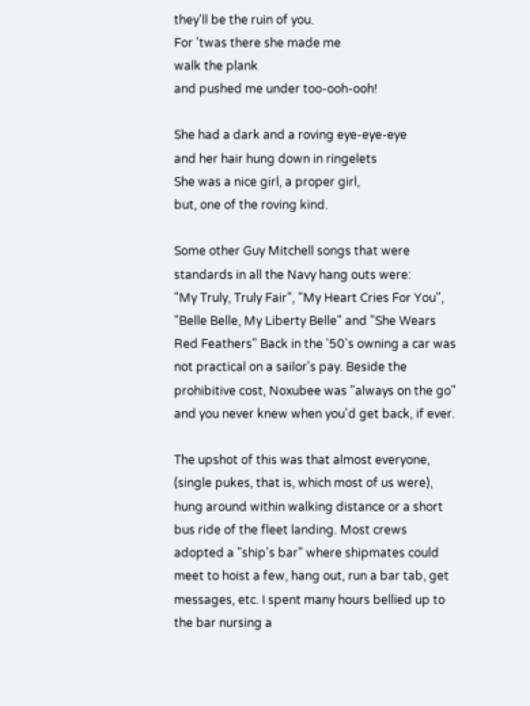they'll be the ruin of you.
For 'twas there she made me
walk the plank
and pushed me under too-ooh-ooh!

She had a dark and a roving eye-eye-eye
and her hair hung down in ringelets
She was a nice girl, a proper girl,
but, one of the roving kind.

Some other Guy Mitchell songs that were standards in all the Navy hang outs were:
"My Truly, Truly Fair", "My Heart Cries For You", "Belle Belle, My Liberty Belle" and "She Wears Red Feathers" Back in the '50's owning a car was not practical on a sailor's pay. Beside the prohibitive cost, Noxubee was "always on the go" and you never knew when you'd get back, if ever.

The upshot of this was that almost everyone, (single pukes, that is, which most of us were), hung around within walking distance or a short bus ride of the fleet landing. Most crews adopted a "ship's bar" where shipmates could meet to hoist a few, hang out, run a bar tab, get messages, etc. I spent many hours bellied up to the bar nursing a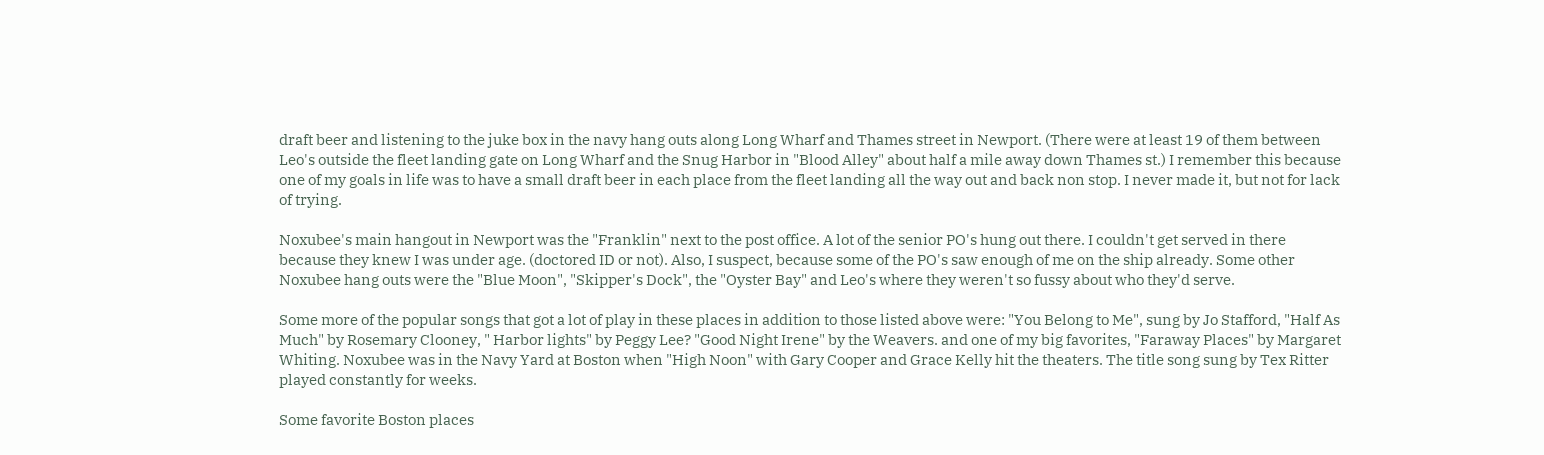draft beer and listening to the juke box in the navy hang outs along Long Wharf and Thames street in Newport. (There were at least 19 of them between Leo's outside the fleet landing gate on Long Wharf and the Snug Harbor in "Blood Alley" about half a mile away down Thames st.) I remember this because one of my goals in life was to have a small draft beer in each place from the fleet landing all the way out and back non stop. I never made it, but not for lack of trying.

Noxubee's main hangout in Newport was the "Franklin" next to the post office. A lot of the senior PO's hung out there. I couldn't get served in there because they knew I was under age. (doctored ID or not). Also, I suspect, because some of the PO's saw enough of me on the ship already. Some other Noxubee hang outs were the "Blue Moon", "Skipper's Dock", the "Oyster Bay" and Leo's where they weren't so fussy about who they'd serve.

Some more of the popular songs that got a lot of play in these places in addition to those listed above were: "You Belong to Me", sung by Jo Stafford, "Half As Much" by Rosemary Clooney, " Harbor lights" by Peggy Lee? "Good Night Irene" by the Weavers. and one of my big favorites, "Faraway Places" by Margaret Whiting. Noxubee was in the Navy Yard at Boston when "High Noon" with Gary Cooper and Grace Kelly hit the theaters. The title song sung by Tex Ritter played constantly for weeks.

Some favorite Boston places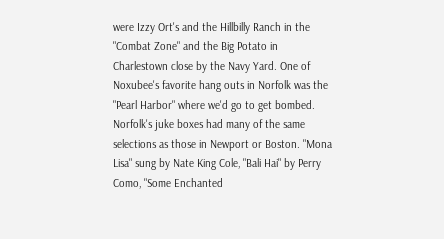were Izzy Ort's and the Hillbilly Ranch in the "Combat Zone" and the Big Potato in Charlestown close by the Navy Yard. One of Noxubee's favorite hang outs in Norfolk was the "Pearl Harbor" where we'd go to get bombed. Norfolk's juke boxes had many of the same selections as those in Newport or Boston. "Mona Lisa" sung by Nate King Cole, "Bali Hai" by Perry Como, "Some Enchanted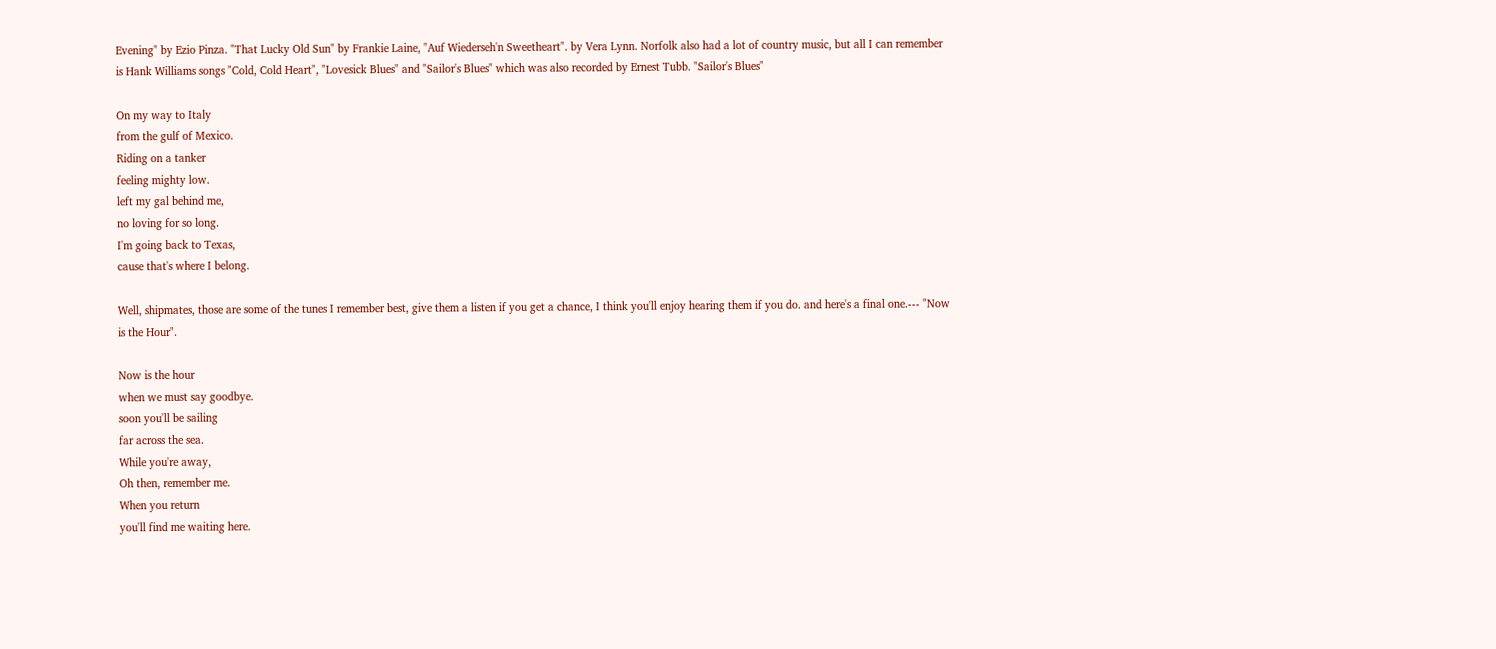Evening" by Ezio Pinza. "That Lucky Old Sun" by Frankie Laine, "Auf Wiederseh'n Sweetheart". by Vera Lynn. Norfolk also had a lot of country music, but all I can remember is Hank Williams songs "Cold, Cold Heart", "Lovesick Blues" and "Sailor's Blues" which was also recorded by Ernest Tubb. "Sailor's Blues"

On my way to Italy
from the gulf of Mexico.
Riding on a tanker
feeling mighty low.
left my gal behind me,
no loving for so long.
I'm going back to Texas,
cause that's where I belong.

Well, shipmates, those are some of the tunes I remember best, give them a listen if you get a chance, I think you'll enjoy hearing them if you do. and here's a final one.--- "Now is the Hour".

Now is the hour
when we must say goodbye.
soon you'll be sailing
far across the sea.
While you're away,
Oh then, remember me.
When you return
you'll find me waiting here.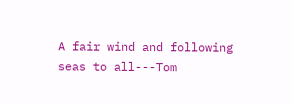A fair wind and following seas to all---Tom